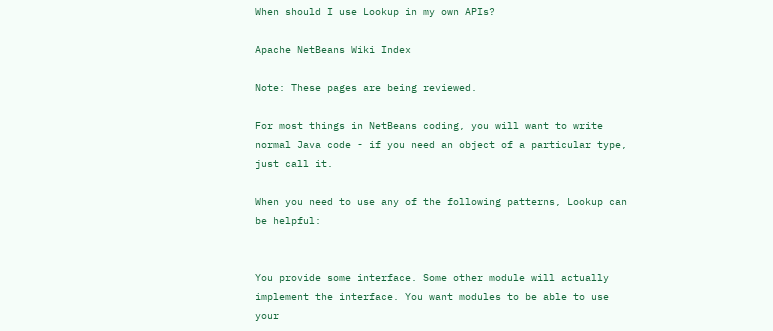When should I use Lookup in my own APIs?

Apache NetBeans Wiki Index

Note: These pages are being reviewed.

For most things in NetBeans coding, you will want to write normal Java code - if you need an object of a particular type, just call it.

When you need to use any of the following patterns, Lookup can be helpful:


You provide some interface. Some other module will actually implement the interface. You want modules to be able to use your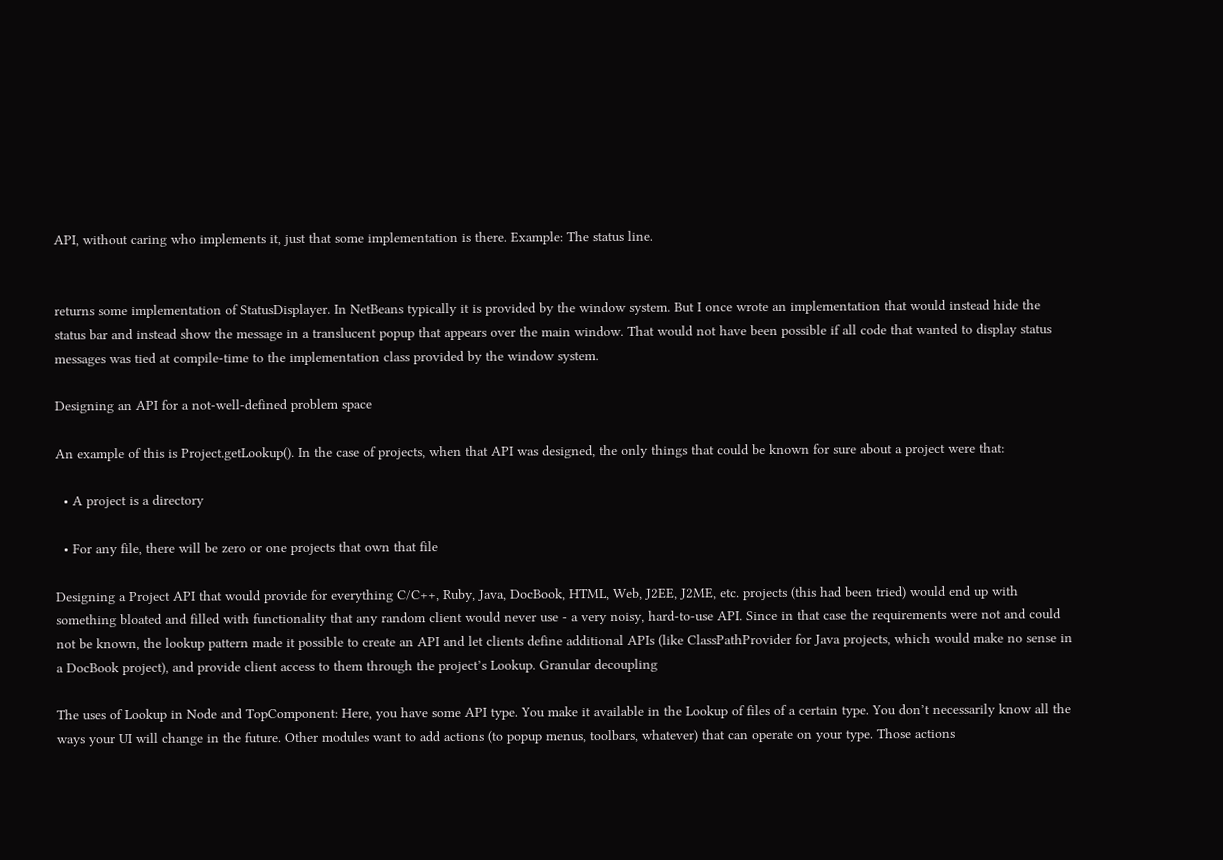API, without caring who implements it, just that some implementation is there. Example: The status line.


returns some implementation of StatusDisplayer. In NetBeans typically it is provided by the window system. But I once wrote an implementation that would instead hide the status bar and instead show the message in a translucent popup that appears over the main window. That would not have been possible if all code that wanted to display status messages was tied at compile-time to the implementation class provided by the window system.

Designing an API for a not-well-defined problem space

An example of this is Project.getLookup(). In the case of projects, when that API was designed, the only things that could be known for sure about a project were that:

  • A project is a directory

  • For any file, there will be zero or one projects that own that file

Designing a Project API that would provide for everything C/C++, Ruby, Java, DocBook, HTML, Web, J2EE, J2ME, etc. projects (this had been tried) would end up with something bloated and filled with functionality that any random client would never use - a very noisy, hard-to-use API. Since in that case the requirements were not and could not be known, the lookup pattern made it possible to create an API and let clients define additional APIs (like ClassPathProvider for Java projects, which would make no sense in a DocBook project), and provide client access to them through the project’s Lookup. Granular decoupling

The uses of Lookup in Node and TopComponent: Here, you have some API type. You make it available in the Lookup of files of a certain type. You don’t necessarily know all the ways your UI will change in the future. Other modules want to add actions (to popup menus, toolbars, whatever) that can operate on your type. Those actions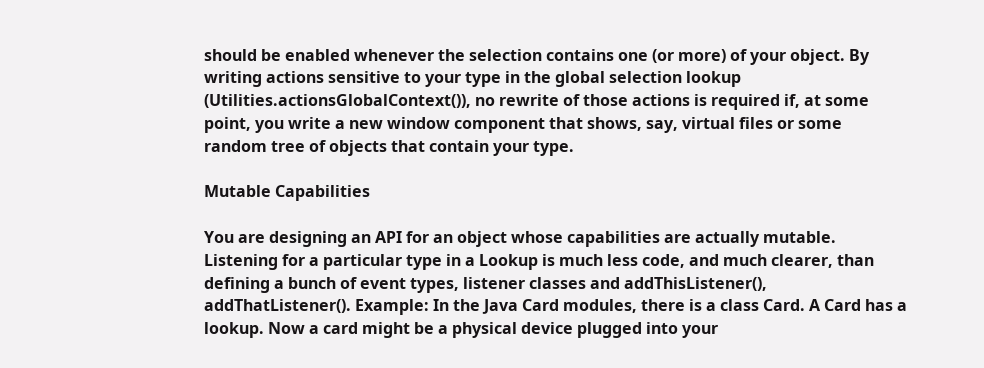should be enabled whenever the selection contains one (or more) of your object. By writing actions sensitive to your type in the global selection lookup (Utilities.actionsGlobalContext()), no rewrite of those actions is required if, at some point, you write a new window component that shows, say, virtual files or some random tree of objects that contain your type.

Mutable Capabilities

You are designing an API for an object whose capabilities are actually mutable. Listening for a particular type in a Lookup is much less code, and much clearer, than defining a bunch of event types, listener classes and addThisListener(), addThatListener(). Example: In the Java Card modules, there is a class Card. A Card has a lookup. Now a card might be a physical device plugged into your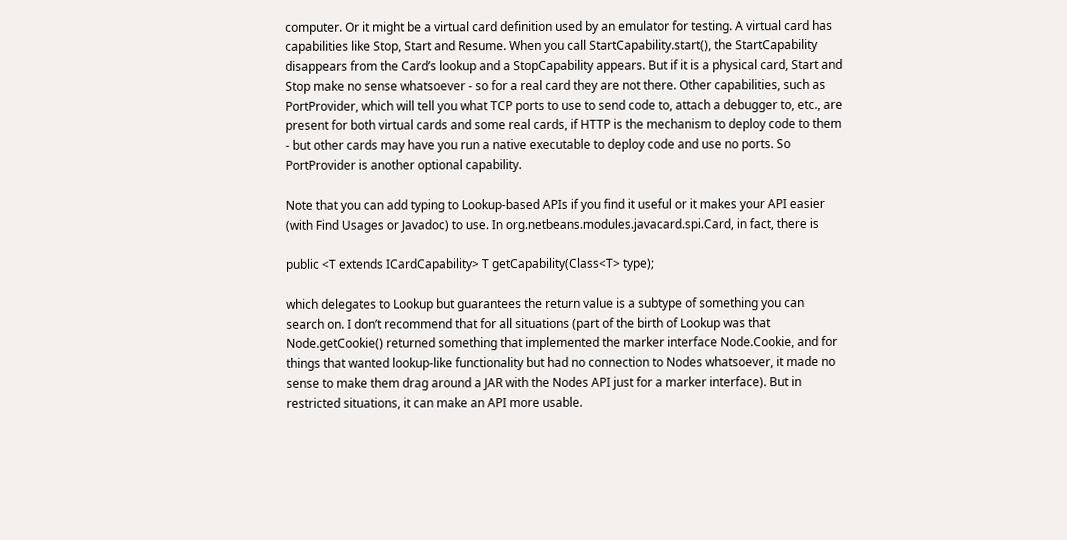computer. Or it might be a virtual card definition used by an emulator for testing. A virtual card has capabilities like Stop, Start and Resume. When you call StartCapability.start(), the StartCapability disappears from the Card’s lookup and a StopCapability appears. But if it is a physical card, Start and Stop make no sense whatsoever - so for a real card they are not there. Other capabilities, such as PortProvider, which will tell you what TCP ports to use to send code to, attach a debugger to, etc., are present for both virtual cards and some real cards, if HTTP is the mechanism to deploy code to them - but other cards may have you run a native executable to deploy code and use no ports. So PortProvider is another optional capability.

Note that you can add typing to Lookup-based APIs if you find it useful or it makes your API easier (with Find Usages or Javadoc) to use. In org.netbeans.modules.javacard.spi.Card, in fact, there is

public <T extends ICardCapability> T getCapability(Class<T> type);

which delegates to Lookup but guarantees the return value is a subtype of something you can search on. I don’t recommend that for all situations (part of the birth of Lookup was that Node.getCookie() returned something that implemented the marker interface Node.Cookie, and for things that wanted lookup-like functionality but had no connection to Nodes whatsoever, it made no sense to make them drag around a JAR with the Nodes API just for a marker interface). But in restricted situations, it can make an API more usable.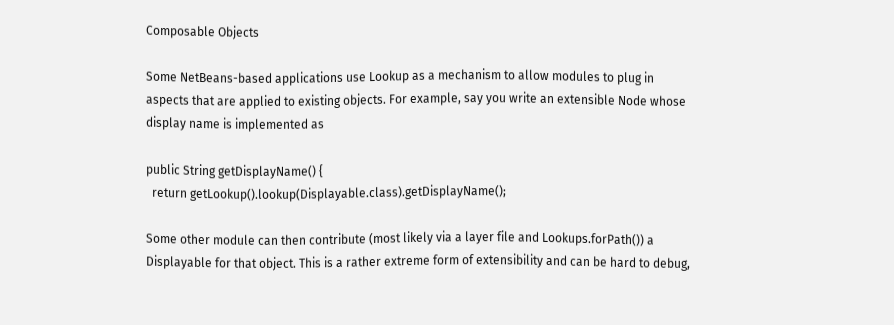Composable Objects

Some NetBeans-based applications use Lookup as a mechanism to allow modules to plug in aspects that are applied to existing objects. For example, say you write an extensible Node whose display name is implemented as

public String getDisplayName() {
  return getLookup().lookup(Displayable.class).getDisplayName();

Some other module can then contribute (most likely via a layer file and Lookups.forPath()) a Displayable for that object. This is a rather extreme form of extensibility and can be hard to debug,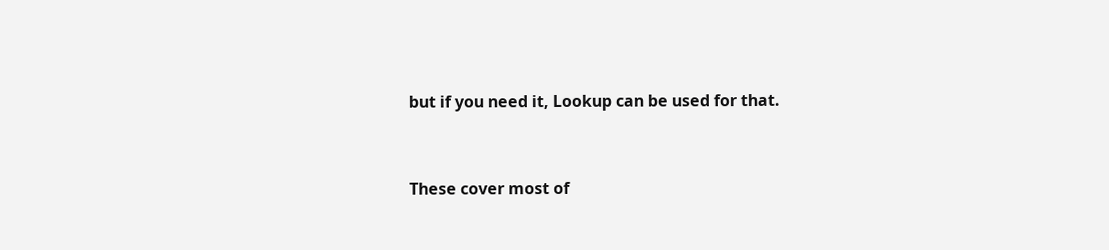but if you need it, Lookup can be used for that.


These cover most of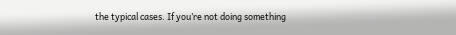the typical cases. If you’re not doing something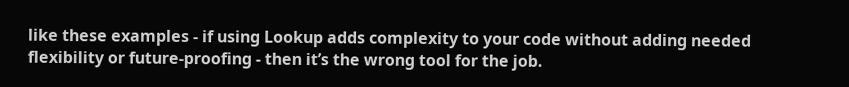like these examples - if using Lookup adds complexity to your code without adding needed flexibility or future-proofing - then it’s the wrong tool for the job.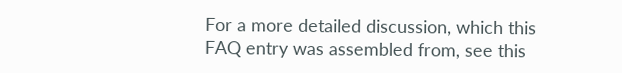For a more detailed discussion, which this FAQ entry was assembled from, see this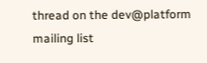thread on the dev@platform mailing list